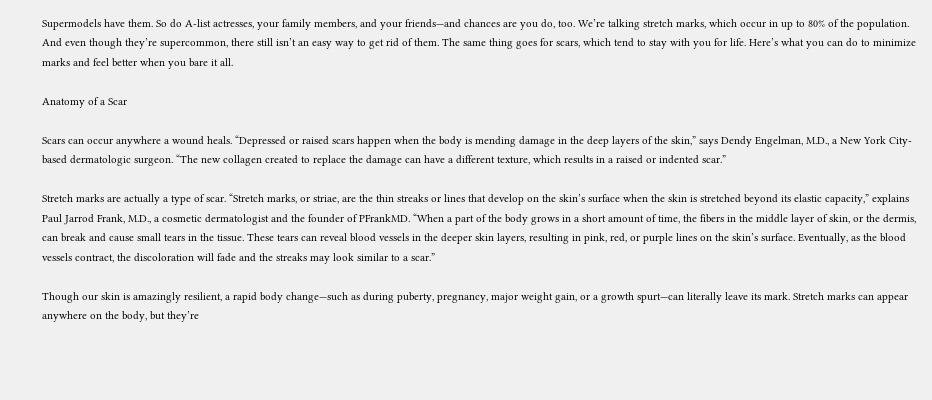Supermodels have them. So do A-list actresses, your family members, and your friends—and chances are you do, too. We’re talking stretch marks, which occur in up to 80% of the population. And even though they’re supercommon, there still isn’t an easy way to get rid of them. The same thing goes for scars, which tend to stay with you for life. Here’s what you can do to minimize marks and feel better when you bare it all.

Anatomy of a Scar

Scars can occur anywhere a wound heals. “Depressed or raised scars happen when the body is mending damage in the deep layers of the skin,” says Dendy Engelman, M.D., a New York City-based dermatologic surgeon. “The new collagen created to replace the damage can have a different texture, which results in a raised or indented scar.”

Stretch marks are actually a type of scar. “Stretch marks, or striae, are the thin streaks or lines that develop on the skin’s surface when the skin is stretched beyond its elastic capacity,” explains Paul Jarrod Frank, M.D., a cosmetic dermatologist and the founder of PFrankMD. “When a part of the body grows in a short amount of time, the fibers in the middle layer of skin, or the dermis, can break and cause small tears in the tissue. These tears can reveal blood vessels in the deeper skin layers, resulting in pink, red, or purple lines on the skin’s surface. Eventually, as the blood vessels contract, the discoloration will fade and the streaks may look similar to a scar.”

Though our skin is amazingly resilient, a rapid body change—such as during puberty, pregnancy, major weight gain, or a growth spurt—can literally leave its mark. Stretch marks can appear anywhere on the body, but they’re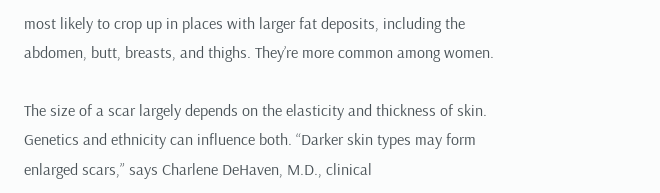most likely to crop up in places with larger fat deposits, including the abdomen, butt, breasts, and thighs. They’re more common among women.

The size of a scar largely depends on the elasticity and thickness of skin. Genetics and ethnicity can influence both. “Darker skin types may form enlarged scars,” says Charlene DeHaven, M.D., clinical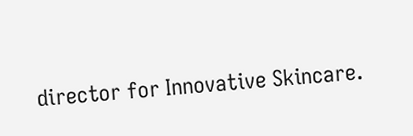director for Innovative Skincare.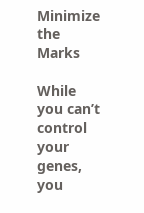Minimize the Marks

While you can’t control your genes, you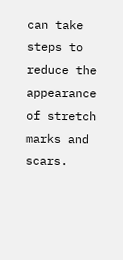can take steps to reduce the appearance of stretch marks and scars.